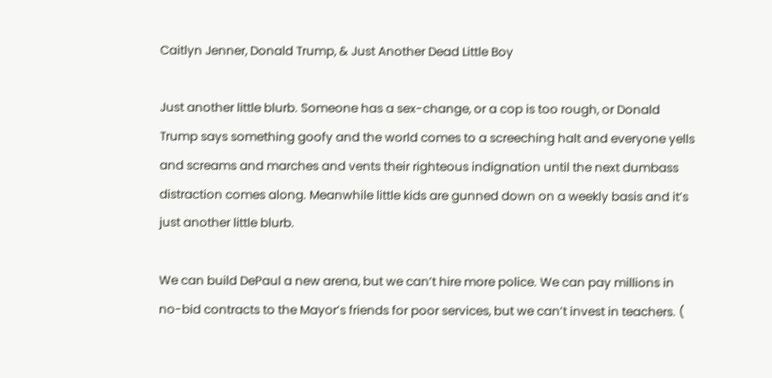Caitlyn Jenner, Donald Trump, & Just Another Dead Little Boy

Just another little blurb. Someone has a sex-change, or a cop is too rough, or Donald Trump says something goofy and the world comes to a screeching halt and everyone yells and screams and marches and vents their righteous indignation until the next dumbass distraction comes along. Meanwhile little kids are gunned down on a weekly basis and it’s just another little blurb.

We can build DePaul a new arena, but we can’t hire more police. We can pay millions in no-bid contracts to the Mayor’s friends for poor services, but we can’t invest in teachers. (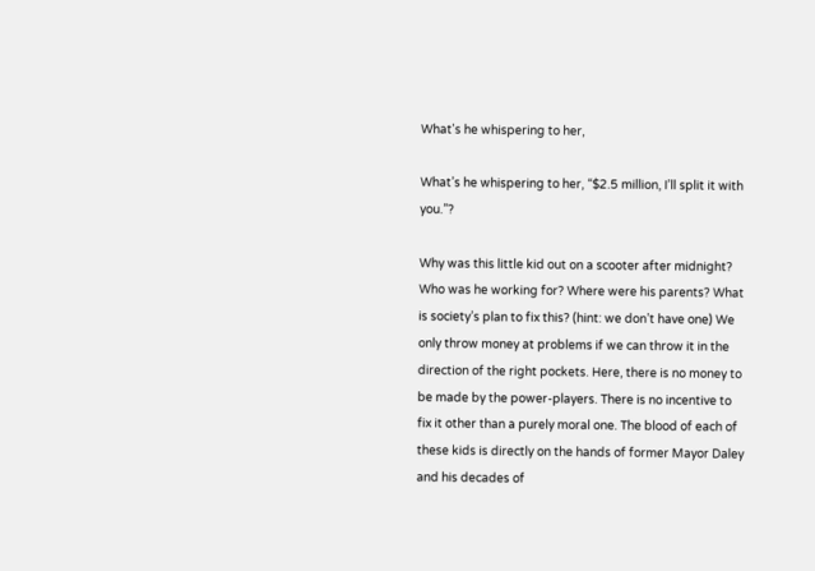What's he whispering to her,

What’s he whispering to her, “$2.5 million, I’ll split it with you.”?

Why was this little kid out on a scooter after midnight? Who was he working for? Where were his parents? What is society’s plan to fix this? (hint: we don’t have one) We only throw money at problems if we can throw it in the direction of the right pockets. Here, there is no money to be made by the power-players. There is no incentive to fix it other than a purely moral one. The blood of each of these kids is directly on the hands of former Mayor Daley and his decades of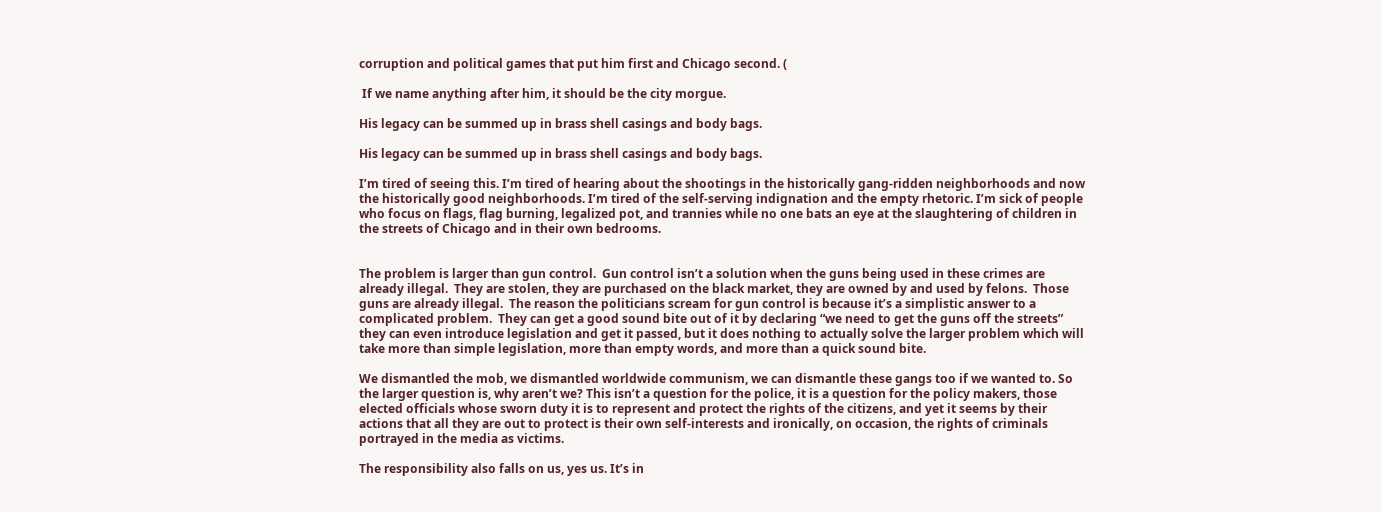corruption and political games that put him first and Chicago second. (

 If we name anything after him, it should be the city morgue.

His legacy can be summed up in brass shell casings and body bags.

His legacy can be summed up in brass shell casings and body bags.

I’m tired of seeing this. I’m tired of hearing about the shootings in the historically gang-ridden neighborhoods and now the historically good neighborhoods. I’m tired of the self-serving indignation and the empty rhetoric. I’m sick of people who focus on flags, flag burning, legalized pot, and trannies while no one bats an eye at the slaughtering of children in the streets of Chicago and in their own bedrooms.


The problem is larger than gun control.  Gun control isn’t a solution when the guns being used in these crimes are already illegal.  They are stolen, they are purchased on the black market, they are owned by and used by felons.  Those guns are already illegal.  The reason the politicians scream for gun control is because it’s a simplistic answer to a complicated problem.  They can get a good sound bite out of it by declaring “we need to get the guns off the streets” they can even introduce legislation and get it passed, but it does nothing to actually solve the larger problem which will take more than simple legislation, more than empty words, and more than a quick sound bite.

We dismantled the mob, we dismantled worldwide communism, we can dismantle these gangs too if we wanted to. So the larger question is, why aren’t we? This isn’t a question for the police, it is a question for the policy makers, those elected officials whose sworn duty it is to represent and protect the rights of the citizens, and yet it seems by their actions that all they are out to protect is their own self-interests and ironically, on occasion, the rights of criminals portrayed in the media as victims.

The responsibility also falls on us, yes us. It’s in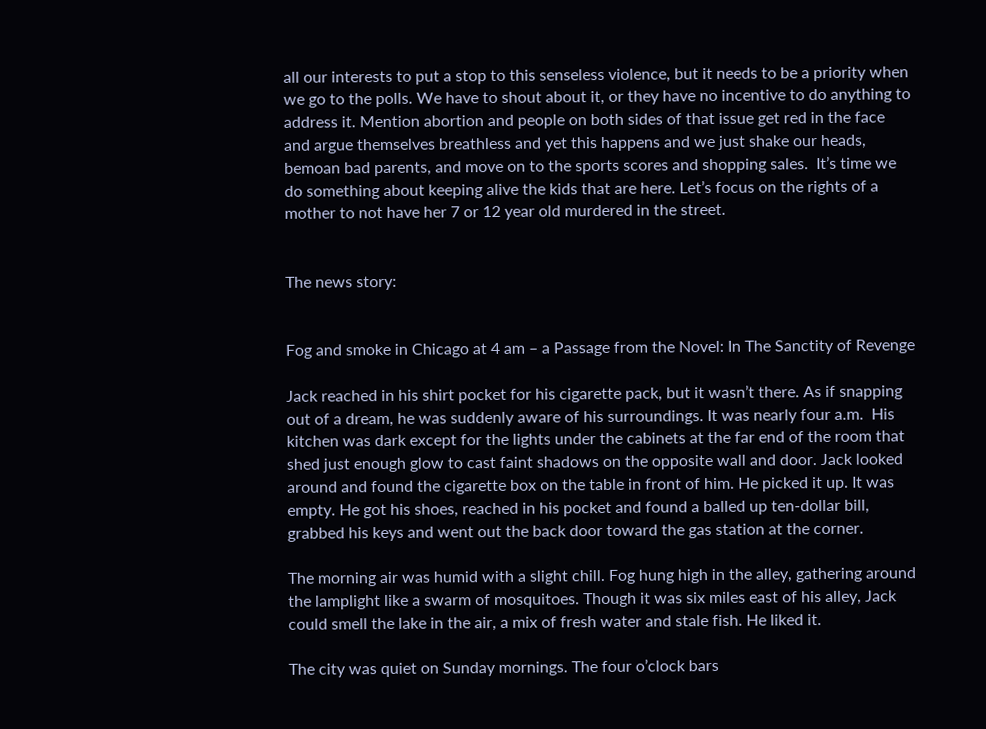all our interests to put a stop to this senseless violence, but it needs to be a priority when we go to the polls. We have to shout about it, or they have no incentive to do anything to address it. Mention abortion and people on both sides of that issue get red in the face and argue themselves breathless and yet this happens and we just shake our heads, bemoan bad parents, and move on to the sports scores and shopping sales.  It’s time we do something about keeping alive the kids that are here. Let’s focus on the rights of a mother to not have her 7 or 12 year old murdered in the street.


The news story:


Fog and smoke in Chicago at 4 am – a Passage from the Novel: In The Sanctity of Revenge

Jack reached in his shirt pocket for his cigarette pack, but it wasn’t there. As if snapping out of a dream, he was suddenly aware of his surroundings. It was nearly four a.m.  His kitchen was dark except for the lights under the cabinets at the far end of the room that shed just enough glow to cast faint shadows on the opposite wall and door. Jack looked around and found the cigarette box on the table in front of him. He picked it up. It was empty. He got his shoes, reached in his pocket and found a balled up ten-dollar bill, grabbed his keys and went out the back door toward the gas station at the corner.

The morning air was humid with a slight chill. Fog hung high in the alley, gathering around the lamplight like a swarm of mosquitoes. Though it was six miles east of his alley, Jack could smell the lake in the air, a mix of fresh water and stale fish. He liked it.

The city was quiet on Sunday mornings. The four o’clock bars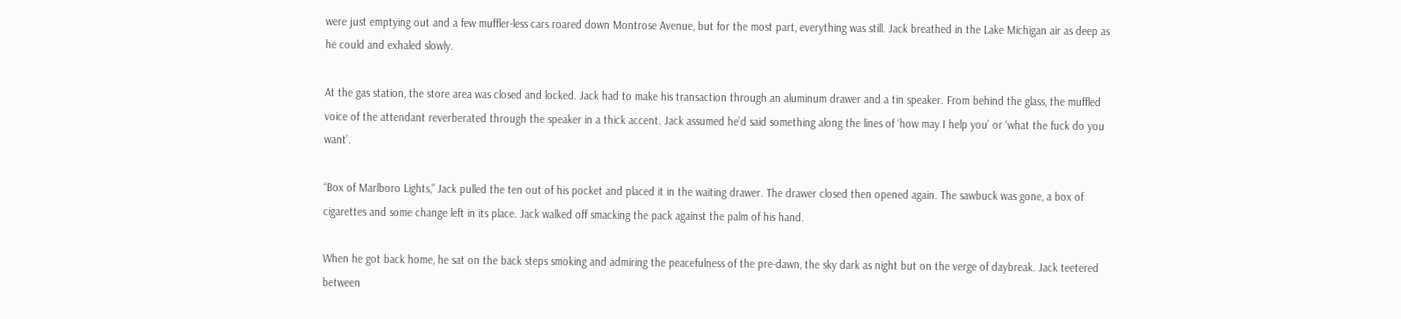were just emptying out and a few muffler-less cars roared down Montrose Avenue, but for the most part, everything was still. Jack breathed in the Lake Michigan air as deep as he could and exhaled slowly.

At the gas station, the store area was closed and locked. Jack had to make his transaction through an aluminum drawer and a tin speaker. From behind the glass, the muffled voice of the attendant reverberated through the speaker in a thick accent. Jack assumed he’d said something along the lines of ‘how may I help you’ or ‘what the fuck do you want’.

“Box of Marlboro Lights,” Jack pulled the ten out of his pocket and placed it in the waiting drawer. The drawer closed then opened again. The sawbuck was gone, a box of cigarettes and some change left in its place. Jack walked off smacking the pack against the palm of his hand.

When he got back home, he sat on the back steps smoking and admiring the peacefulness of the pre-dawn, the sky dark as night but on the verge of daybreak. Jack teetered between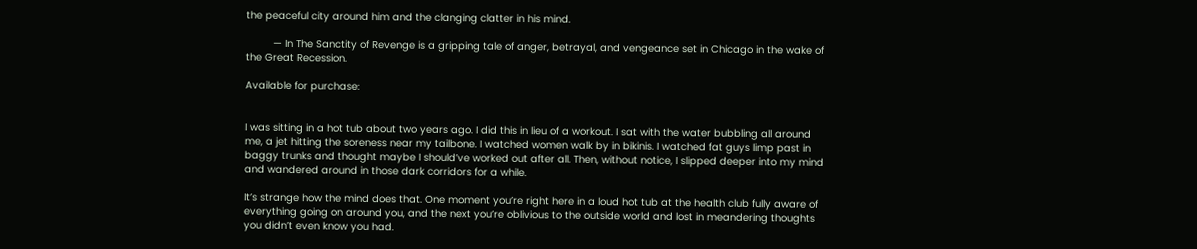the peaceful city around him and the clanging clatter in his mind.

         — In The Sanctity of Revenge is a gripping tale of anger, betrayal, and vengeance set in Chicago in the wake of the Great Recession.

Available for purchase:


I was sitting in a hot tub about two years ago. I did this in lieu of a workout. I sat with the water bubbling all around me, a jet hitting the soreness near my tailbone. I watched women walk by in bikinis. I watched fat guys limp past in baggy trunks and thought maybe I should’ve worked out after all. Then, without notice, I slipped deeper into my mind and wandered around in those dark corridors for a while.

It’s strange how the mind does that. One moment you’re right here in a loud hot tub at the health club fully aware of everything going on around you, and the next you’re oblivious to the outside world and lost in meandering thoughts you didn’t even know you had.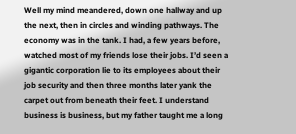Well my mind meandered, down one hallway and up the next, then in circles and winding pathways. The economy was in the tank. I had, a few years before, watched most of my friends lose their jobs. I’d seen a gigantic corporation lie to its employees about their job security and then three months later yank the carpet out from beneath their feet. I understand business is business, but my father taught me a long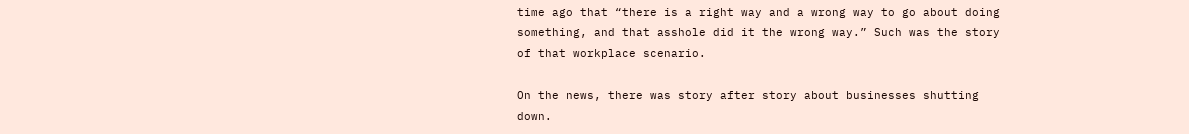time ago that “there is a right way and a wrong way to go about doing something, and that asshole did it the wrong way.” Such was the story of that workplace scenario.

On the news, there was story after story about businesses shutting down.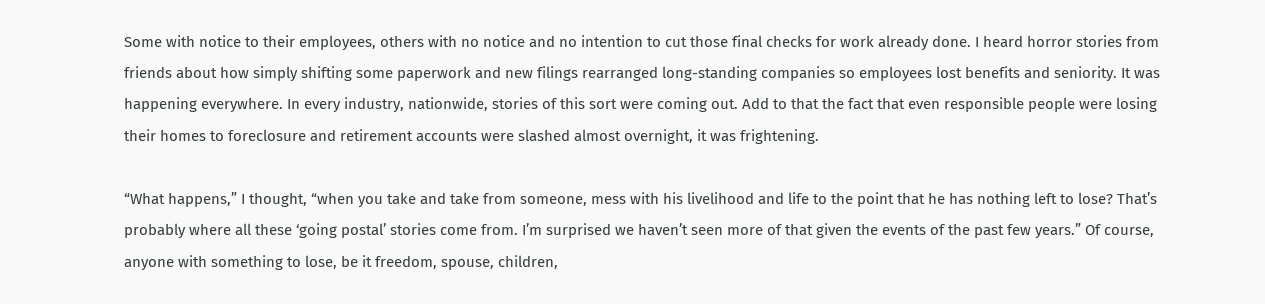Some with notice to their employees, others with no notice and no intention to cut those final checks for work already done. I heard horror stories from friends about how simply shifting some paperwork and new filings rearranged long-standing companies so employees lost benefits and seniority. It was happening everywhere. In every industry, nationwide, stories of this sort were coming out. Add to that the fact that even responsible people were losing their homes to foreclosure and retirement accounts were slashed almost overnight, it was frightening.

“What happens,” I thought, “when you take and take from someone, mess with his livelihood and life to the point that he has nothing left to lose? That’s probably where all these ‘going postal’ stories come from. I’m surprised we haven’t seen more of that given the events of the past few years.” Of course, anyone with something to lose, be it freedom, spouse, children,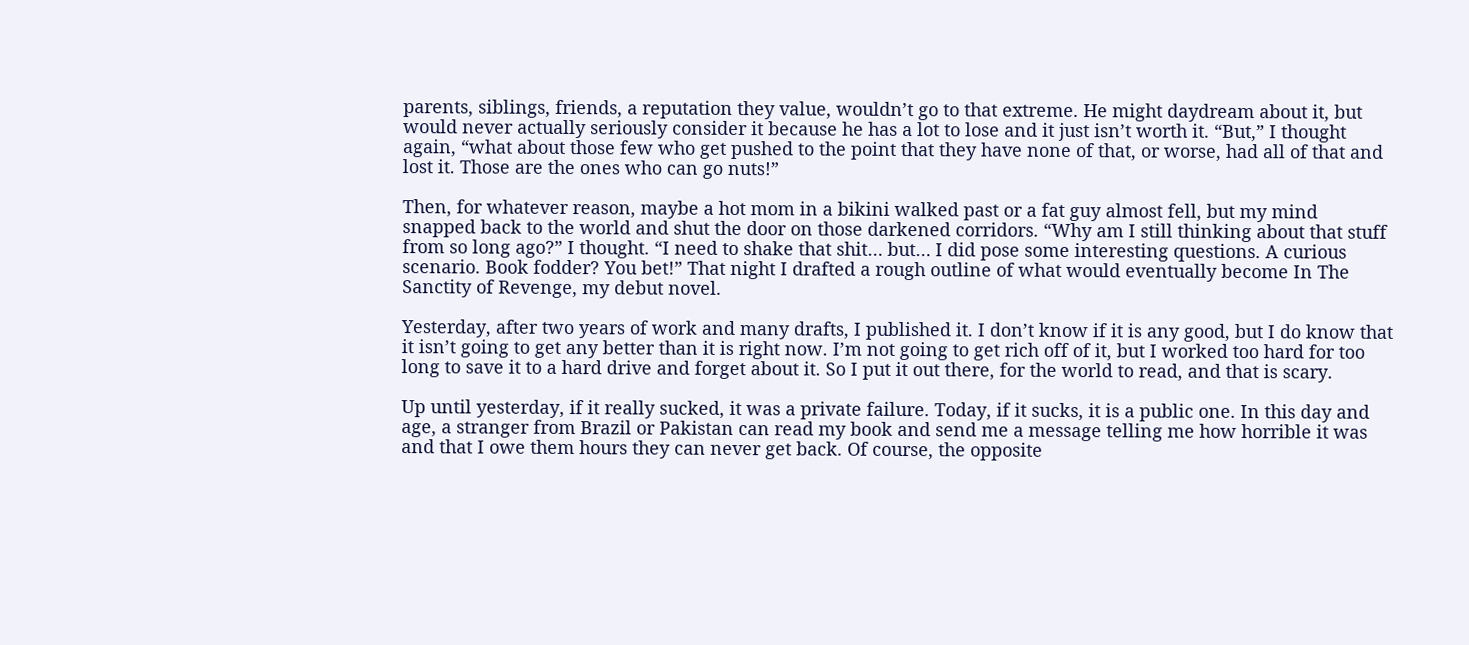parents, siblings, friends, a reputation they value, wouldn’t go to that extreme. He might daydream about it, but would never actually seriously consider it because he has a lot to lose and it just isn’t worth it. “But,” I thought again, “what about those few who get pushed to the point that they have none of that, or worse, had all of that and lost it. Those are the ones who can go nuts!”

Then, for whatever reason, maybe a hot mom in a bikini walked past or a fat guy almost fell, but my mind snapped back to the world and shut the door on those darkened corridors. “Why am I still thinking about that stuff from so long ago?” I thought. “I need to shake that shit… but… I did pose some interesting questions. A curious scenario. Book fodder? You bet!” That night I drafted a rough outline of what would eventually become In The Sanctity of Revenge, my debut novel.

Yesterday, after two years of work and many drafts, I published it. I don’t know if it is any good, but I do know that it isn’t going to get any better than it is right now. I’m not going to get rich off of it, but I worked too hard for too long to save it to a hard drive and forget about it. So I put it out there, for the world to read, and that is scary.

Up until yesterday, if it really sucked, it was a private failure. Today, if it sucks, it is a public one. In this day and age, a stranger from Brazil or Pakistan can read my book and send me a message telling me how horrible it was and that I owe them hours they can never get back. Of course, the opposite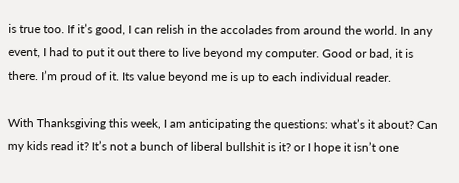is true too. If it’s good, I can relish in the accolades from around the world. In any event, I had to put it out there to live beyond my computer. Good or bad, it is there. I’m proud of it. Its value beyond me is up to each individual reader.

With Thanksgiving this week, I am anticipating the questions: what’s it about? Can my kids read it? It’s not a bunch of liberal bullshit is it? or I hope it isn’t one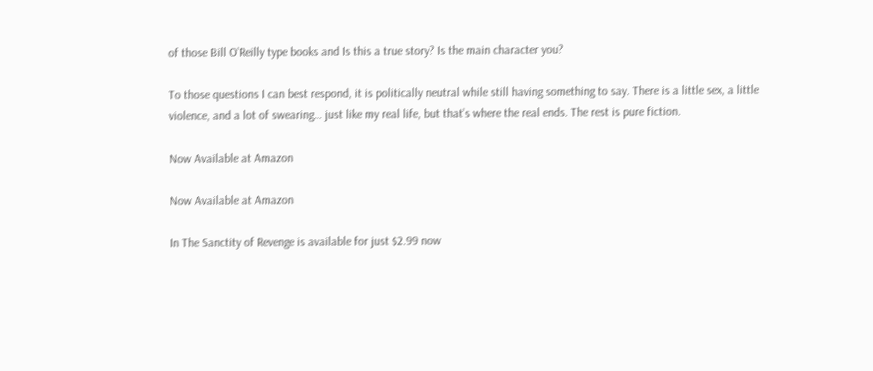of those Bill O’Reilly type books and Is this a true story? Is the main character you?

To those questions I can best respond, it is politically neutral while still having something to say. There is a little sex, a little violence, and a lot of swearing… just like my real life, but that’s where the real ends. The rest is pure fiction.

Now Available at Amazon

Now Available at Amazon

In The Sanctity of Revenge is available for just $2.99 now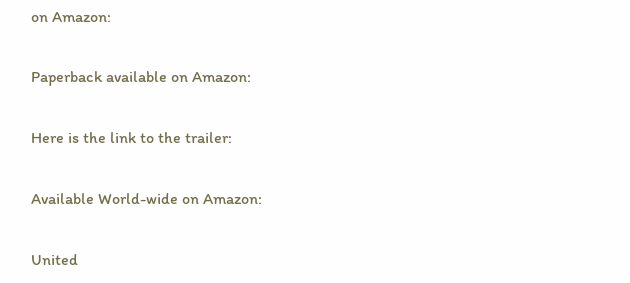on Amazon:

Paperback available on Amazon:

Here is the link to the trailer:

Available World-wide on Amazon:

United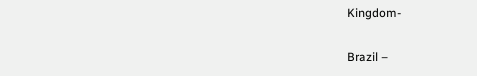Kingdom-

Brazil –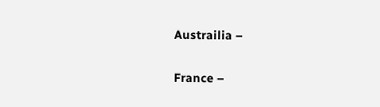Austrailia –

France –